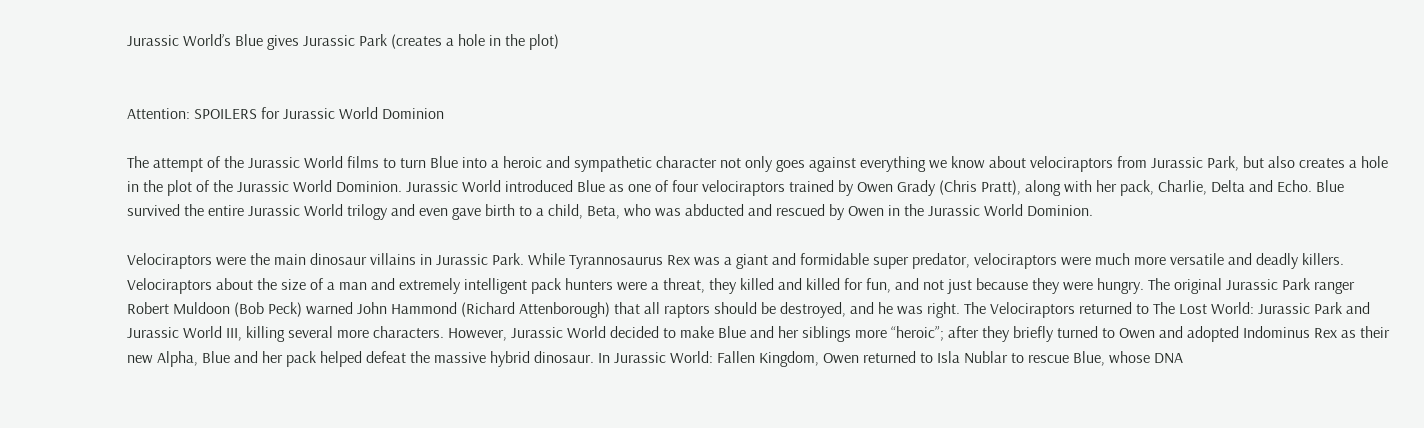Jurassic World’s Blue gives Jurassic Park (creates a hole in the plot)


Attention: SPOILERS for Jurassic World Dominion

The attempt of the Jurassic World films to turn Blue into a heroic and sympathetic character not only goes against everything we know about velociraptors from Jurassic Park, but also creates a hole in the plot of the Jurassic World Dominion. Jurassic World introduced Blue as one of four velociraptors trained by Owen Grady (Chris Pratt), along with her pack, Charlie, Delta and Echo. Blue survived the entire Jurassic World trilogy and even gave birth to a child, Beta, who was abducted and rescued by Owen in the Jurassic World Dominion.

Velociraptors were the main dinosaur villains in Jurassic Park. While Tyrannosaurus Rex was a giant and formidable super predator, velociraptors were much more versatile and deadly killers. Velociraptors about the size of a man and extremely intelligent pack hunters were a threat, they killed and killed for fun, and not just because they were hungry. The original Jurassic Park ranger Robert Muldoon (Bob Peck) warned John Hammond (Richard Attenborough) that all raptors should be destroyed, and he was right. The Velociraptors returned to The Lost World: Jurassic Park and Jurassic World III, killing several more characters. However, Jurassic World decided to make Blue and her siblings more “heroic”; after they briefly turned to Owen and adopted Indominus Rex as their new Alpha, Blue and her pack helped defeat the massive hybrid dinosaur. In Jurassic World: Fallen Kingdom, Owen returned to Isla Nublar to rescue Blue, whose DNA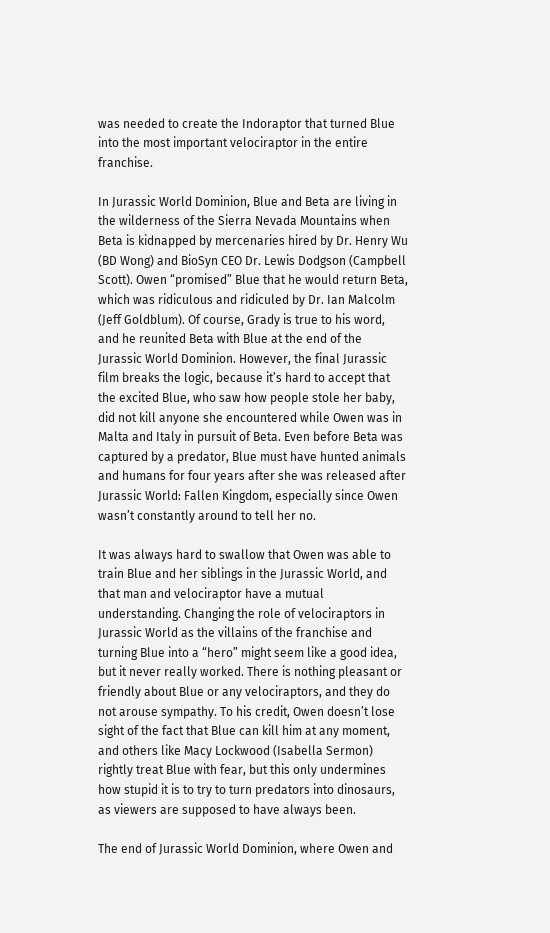was needed to create the Indoraptor that turned Blue into the most important velociraptor in the entire franchise.

In Jurassic World Dominion, Blue and Beta are living in the wilderness of the Sierra Nevada Mountains when Beta is kidnapped by mercenaries hired by Dr. Henry Wu (BD Wong) and BioSyn CEO Dr. Lewis Dodgson (Campbell Scott). Owen “promised” Blue that he would return Beta, which was ridiculous and ridiculed by Dr. Ian Malcolm (Jeff Goldblum). Of course, Grady is true to his word, and he reunited Beta with Blue at the end of the Jurassic World Dominion. However, the final Jurassic film breaks the logic, because it’s hard to accept that the excited Blue, who saw how people stole her baby, did not kill anyone she encountered while Owen was in Malta and Italy in pursuit of Beta. Even before Beta was captured by a predator, Blue must have hunted animals and humans for four years after she was released after Jurassic World: Fallen Kingdom, especially since Owen wasn’t constantly around to tell her no.

It was always hard to swallow that Owen was able to train Blue and her siblings in the Jurassic World, and that man and velociraptor have a mutual understanding. Changing the role of velociraptors in Jurassic World as the villains of the franchise and turning Blue into a “hero” might seem like a good idea, but it never really worked. There is nothing pleasant or friendly about Blue or any velociraptors, and they do not arouse sympathy. To his credit, Owen doesn’t lose sight of the fact that Blue can kill him at any moment, and others like Macy Lockwood (Isabella Sermon) rightly treat Blue with fear, but this only undermines how stupid it is to try to turn predators into dinosaurs, as viewers are supposed to have always been.

The end of Jurassic World Dominion, where Owen and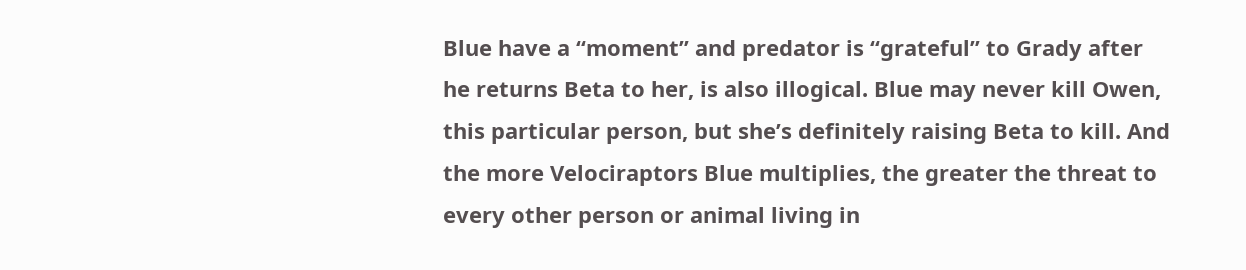Blue have a “moment” and predator is “grateful” to Grady after he returns Beta to her, is also illogical. Blue may never kill Owen, this particular person, but she’s definitely raising Beta to kill. And the more Velociraptors Blue multiplies, the greater the threat to every other person or animal living in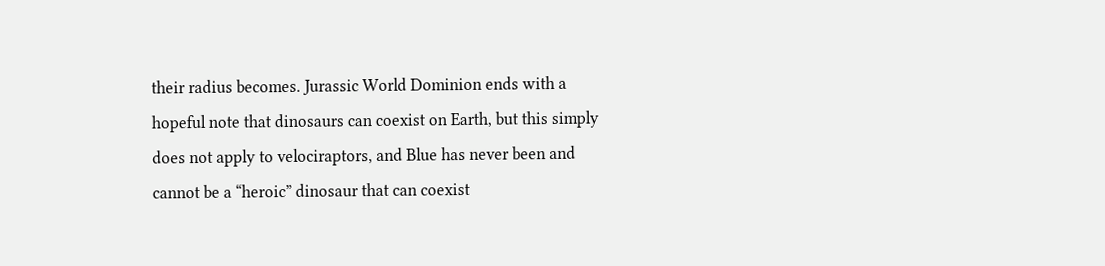their radius becomes. Jurassic World Dominion ends with a hopeful note that dinosaurs can coexist on Earth, but this simply does not apply to velociraptors, and Blue has never been and cannot be a “heroic” dinosaur that can coexist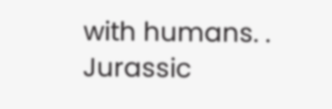with humans. . Jurassic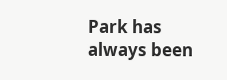Park has always been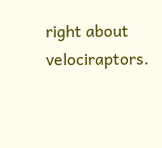right about velociraptors.